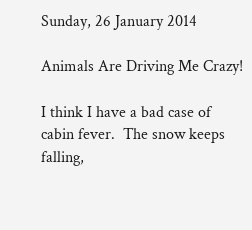Sunday, 26 January 2014

Animals Are Driving Me Crazy!

I think I have a bad case of cabin fever.  The snow keeps falling,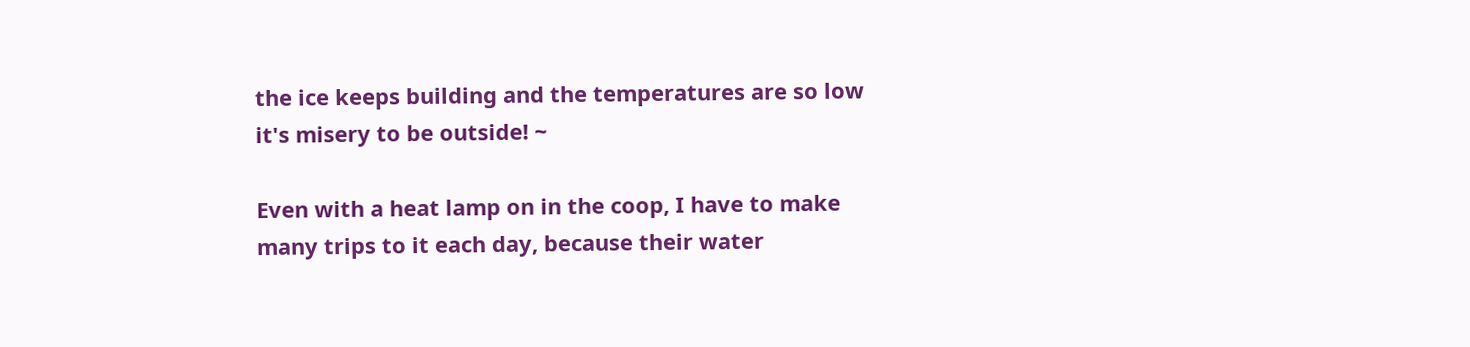the ice keeps building and the temperatures are so low it's misery to be outside! ~

Even with a heat lamp on in the coop, I have to make many trips to it each day, because their water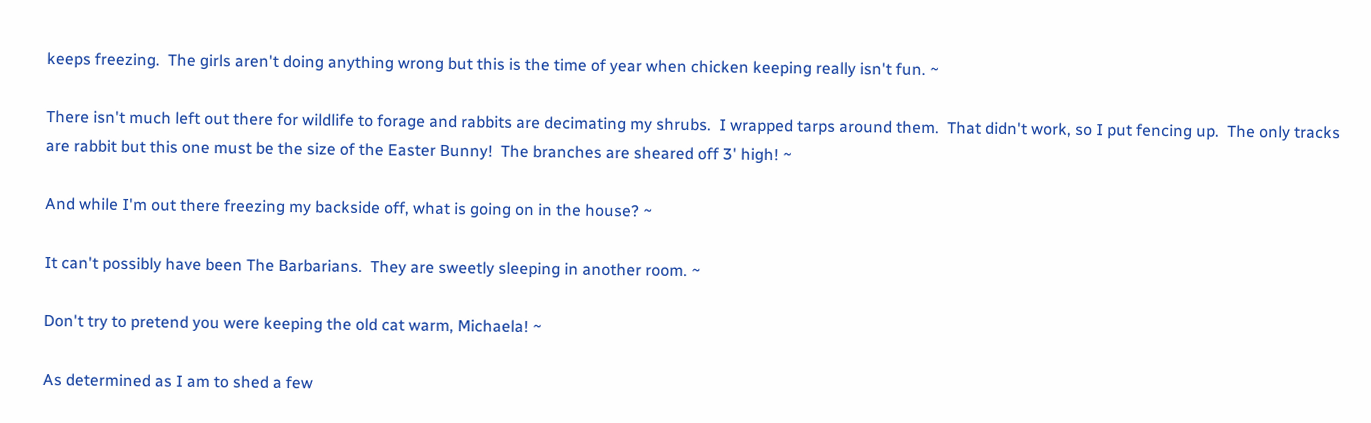keeps freezing.  The girls aren't doing anything wrong but this is the time of year when chicken keeping really isn't fun. ~

There isn't much left out there for wildlife to forage and rabbits are decimating my shrubs.  I wrapped tarps around them.  That didn't work, so I put fencing up.  The only tracks are rabbit but this one must be the size of the Easter Bunny!  The branches are sheared off 3' high! ~

And while I'm out there freezing my backside off, what is going on in the house? ~

It can't possibly have been The Barbarians.  They are sweetly sleeping in another room. ~

Don't try to pretend you were keeping the old cat warm, Michaela! ~

As determined as I am to shed a few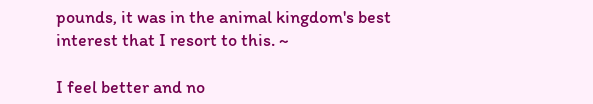pounds, it was in the animal kingdom's best interest that I resort to this. ~

I feel better and no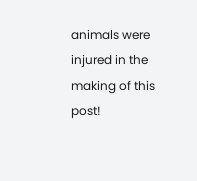animals were injured in the making of this post!